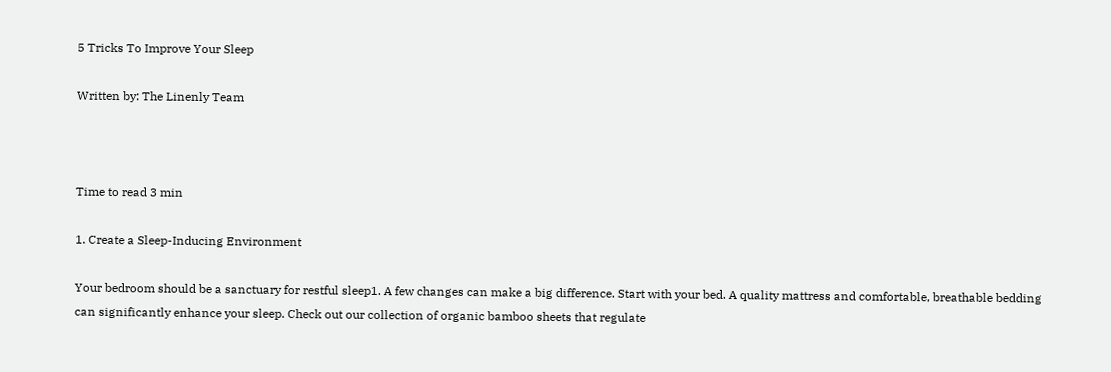5 Tricks To Improve Your Sleep

Written by: The Linenly Team



Time to read 3 min

1. Create a Sleep-Inducing Environment

Your bedroom should be a sanctuary for restful sleep1. A few changes can make a big difference. Start with your bed. A quality mattress and comfortable, breathable bedding can significantly enhance your sleep. Check out our collection of organic bamboo sheets that regulate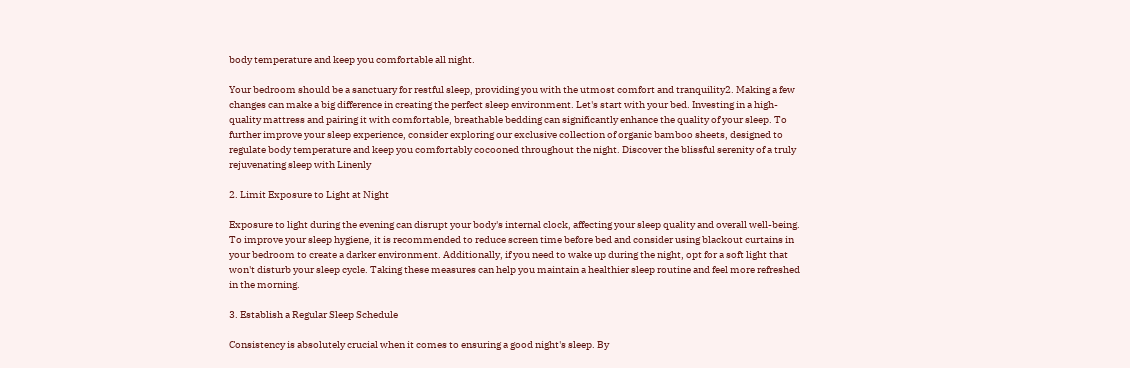body temperature and keep you comfortable all night.

Your bedroom should be a sanctuary for restful sleep, providing you with the utmost comfort and tranquility2. Making a few changes can make a big difference in creating the perfect sleep environment. Let's start with your bed. Investing in a high-quality mattress and pairing it with comfortable, breathable bedding can significantly enhance the quality of your sleep. To further improve your sleep experience, consider exploring our exclusive collection of organic bamboo sheets, designed to regulate body temperature and keep you comfortably cocooned throughout the night. Discover the blissful serenity of a truly rejuvenating sleep with Linenly

2. Limit Exposure to Light at Night

Exposure to light during the evening can disrupt your body's internal clock, affecting your sleep quality and overall well-being. To improve your sleep hygiene, it is recommended to reduce screen time before bed and consider using blackout curtains in your bedroom to create a darker environment. Additionally, if you need to wake up during the night, opt for a soft light that won't disturb your sleep cycle. Taking these measures can help you maintain a healthier sleep routine and feel more refreshed in the morning.

3. Establish a Regular Sleep Schedule

Consistency is absolutely crucial when it comes to ensuring a good night's sleep. By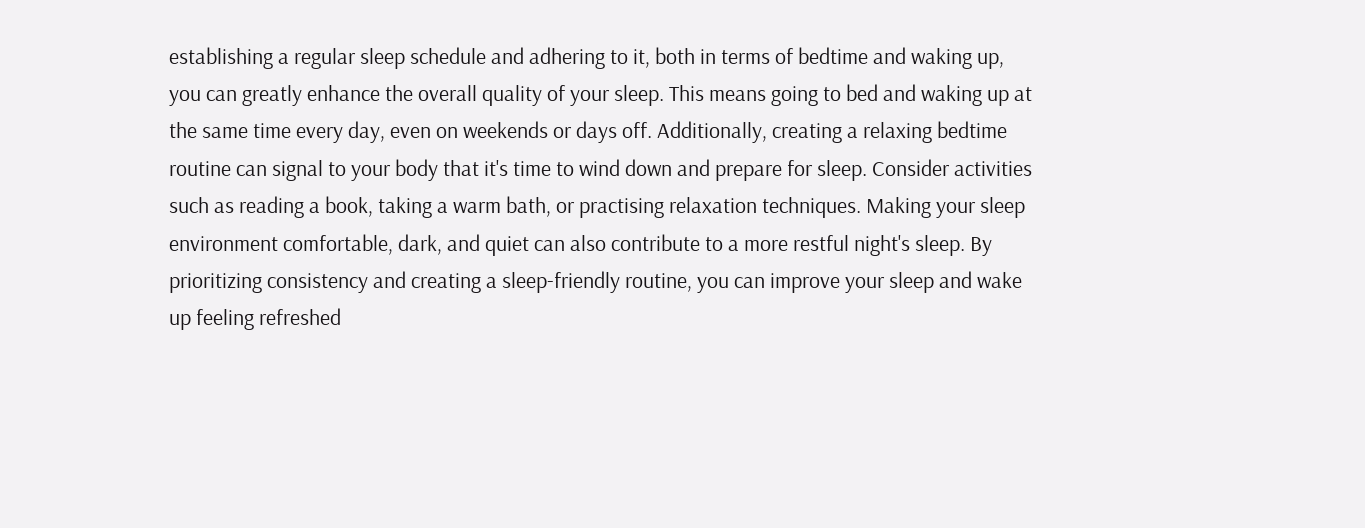establishing a regular sleep schedule and adhering to it, both in terms of bedtime and waking up, you can greatly enhance the overall quality of your sleep. This means going to bed and waking up at the same time every day, even on weekends or days off. Additionally, creating a relaxing bedtime routine can signal to your body that it's time to wind down and prepare for sleep. Consider activities such as reading a book, taking a warm bath, or practising relaxation techniques. Making your sleep environment comfortable, dark, and quiet can also contribute to a more restful night's sleep. By prioritizing consistency and creating a sleep-friendly routine, you can improve your sleep and wake up feeling refreshed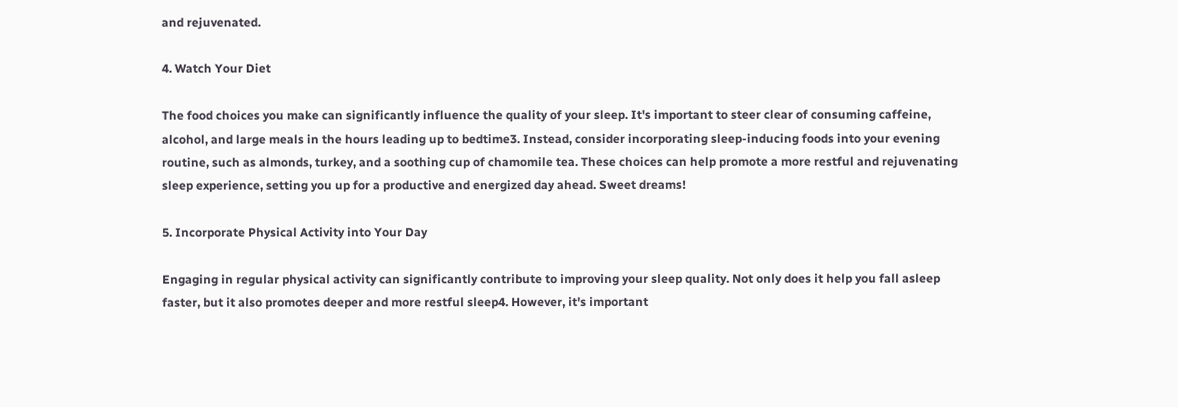and rejuvenated.

4. Watch Your Diet

The food choices you make can significantly influence the quality of your sleep. It's important to steer clear of consuming caffeine, alcohol, and large meals in the hours leading up to bedtime3. Instead, consider incorporating sleep-inducing foods into your evening routine, such as almonds, turkey, and a soothing cup of chamomile tea. These choices can help promote a more restful and rejuvenating sleep experience, setting you up for a productive and energized day ahead. Sweet dreams!

5. Incorporate Physical Activity into Your Day

Engaging in regular physical activity can significantly contribute to improving your sleep quality. Not only does it help you fall asleep faster, but it also promotes deeper and more restful sleep4. However, it's important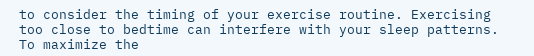to consider the timing of your exercise routine. Exercising too close to bedtime can interfere with your sleep patterns. To maximize the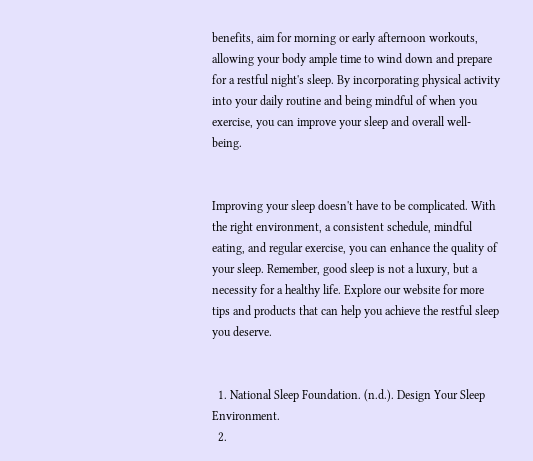benefits, aim for morning or early afternoon workouts, allowing your body ample time to wind down and prepare for a restful night's sleep. By incorporating physical activity into your daily routine and being mindful of when you exercise, you can improve your sleep and overall well-being.


Improving your sleep doesn't have to be complicated. With the right environment, a consistent schedule, mindful eating, and regular exercise, you can enhance the quality of your sleep. Remember, good sleep is not a luxury, but a necessity for a healthy life. Explore our website for more tips and products that can help you achieve the restful sleep you deserve.


  1. National Sleep Foundation. (n.d.). Design Your Sleep Environment.
  2.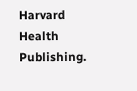Harvard Health Publishing.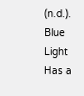(n.d.). Blue Light Has a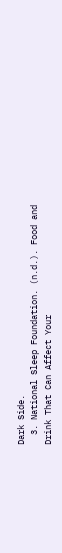Dark Side.
  3. National Sleep Foundation. (n.d.). Food and Drink That Can Affect Your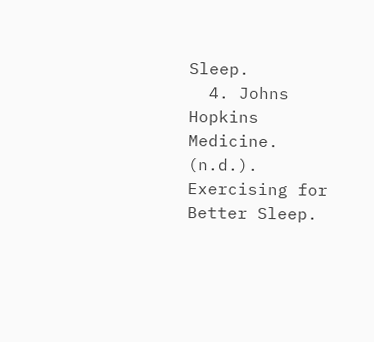Sleep.
  4. Johns Hopkins Medicine. (n.d.). Exercising for Better Sleep.